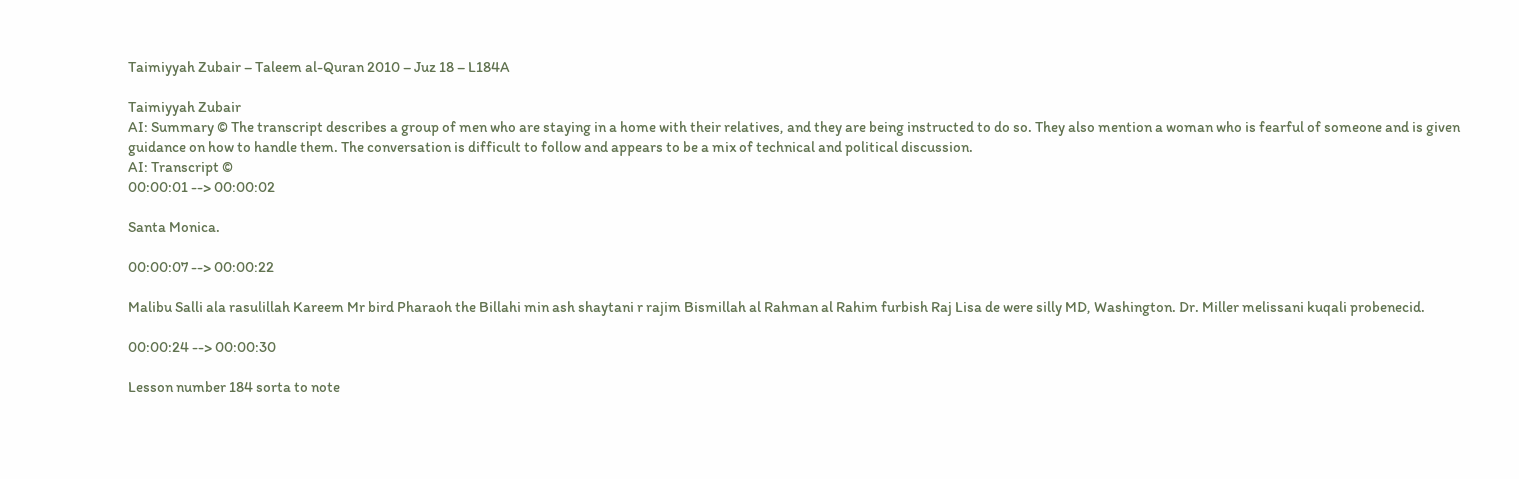Taimiyyah Zubair – Taleem al-Quran 2010 – Juz 18 – L184A

Taimiyyah Zubair
AI: Summary © The transcript describes a group of men who are staying in a home with their relatives, and they are being instructed to do so. They also mention a woman who is fearful of someone and is given guidance on how to handle them. The conversation is difficult to follow and appears to be a mix of technical and political discussion.
AI: Transcript ©
00:00:01 --> 00:00:02

Santa Monica.

00:00:07 --> 00:00:22

Malibu Salli ala rasulillah Kareem Mr bird Pharaoh the Billahi min ash shaytani r rajim Bismillah al Rahman al Rahim furbish Raj Lisa de were silly MD, Washington. Dr. Miller melissani kuqali probenecid.

00:00:24 --> 00:00:30

Lesson number 184 sorta to note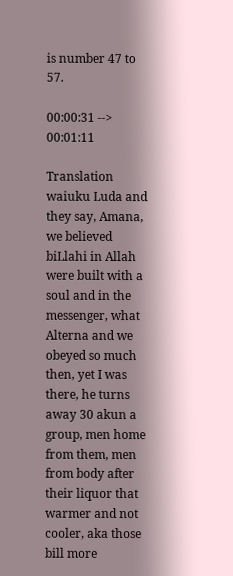is number 47 to 57.

00:00:31 --> 00:01:11

Translation waiuku Luda and they say, Amana, we believed biLlahi in Allah were built with a soul and in the messenger, what Alterna and we obeyed so much then, yet I was there, he turns away 30 akun a group, men home from them, men from body after their liquor that warmer and not cooler, aka those bill more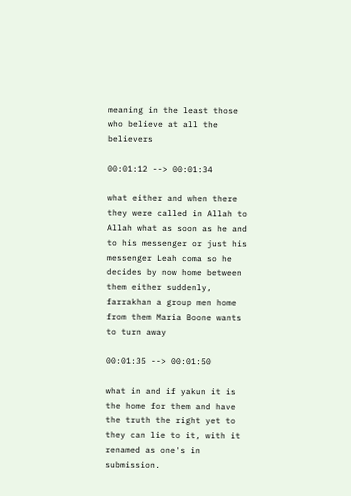meaning in the least those who believe at all the believers

00:01:12 --> 00:01:34

what either and when there they were called in Allah to Allah what as soon as he and to his messenger or just his messenger Leah coma so he decides by now home between them either suddenly, farrakhan a group men home from them Maria Boone wants to turn away

00:01:35 --> 00:01:50

what in and if yakun it is the home for them and have the truth the right yet to they can lie to it, with it renamed as one's in submission.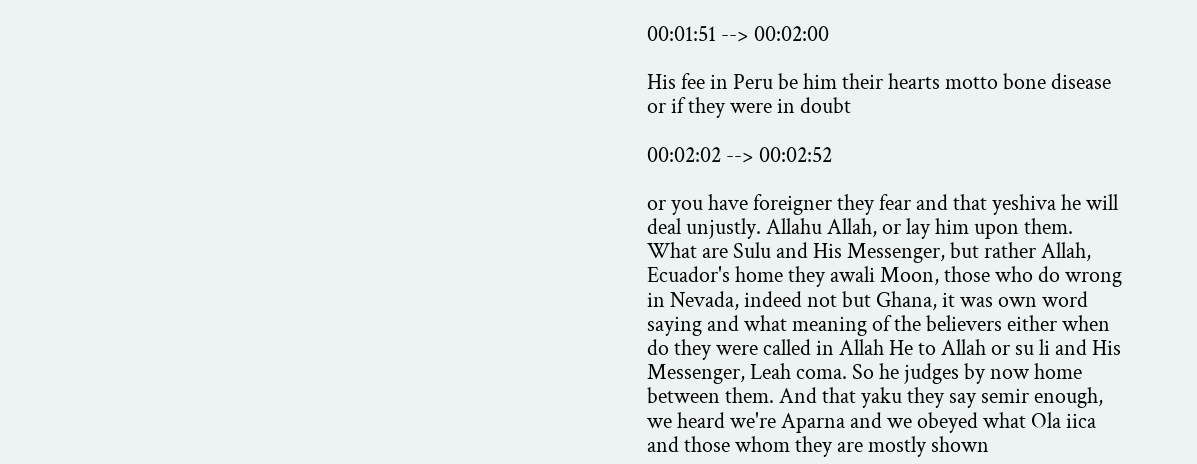00:01:51 --> 00:02:00

His fee in Peru be him their hearts motto bone disease or if they were in doubt

00:02:02 --> 00:02:52

or you have foreigner they fear and that yeshiva he will deal unjustly. Allahu Allah, or lay him upon them. What are Sulu and His Messenger, but rather Allah, Ecuador's home they awali Moon, those who do wrong in Nevada, indeed not but Ghana, it was own word saying and what meaning of the believers either when do they were called in Allah He to Allah or su li and His Messenger, Leah coma. So he judges by now home between them. And that yaku they say semir enough, we heard we're Aparna and we obeyed what Ola iica and those whom they are mostly shown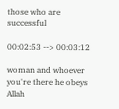those who are successful

00:02:53 --> 00:03:12

woman and whoever you're there he obeys Allah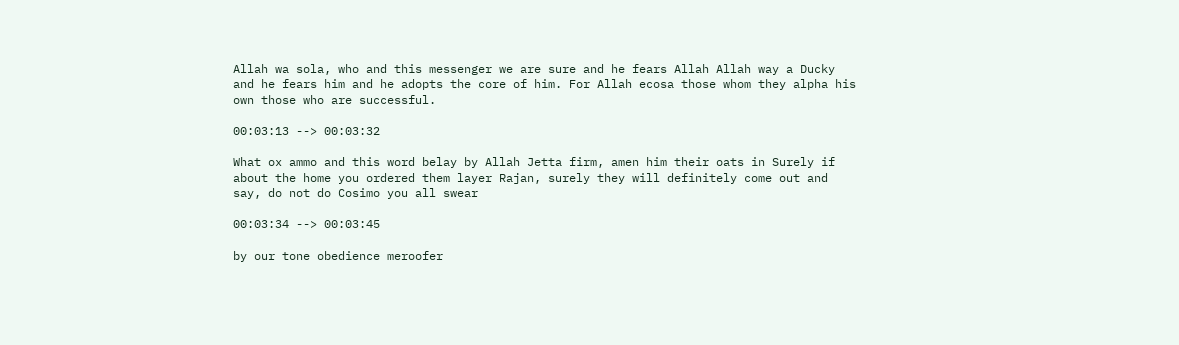Allah wa sola, who and this messenger we are sure and he fears Allah Allah way a Ducky and he fears him and he adopts the core of him. For Allah ecosa those whom they alpha his own those who are successful.

00:03:13 --> 00:03:32

What ox ammo and this word belay by Allah Jetta firm, amen him their oats in Surely if about the home you ordered them layer Rajan, surely they will definitely come out and say, do not do Cosimo you all swear

00:03:34 --> 00:03:45

by our tone obedience meroofer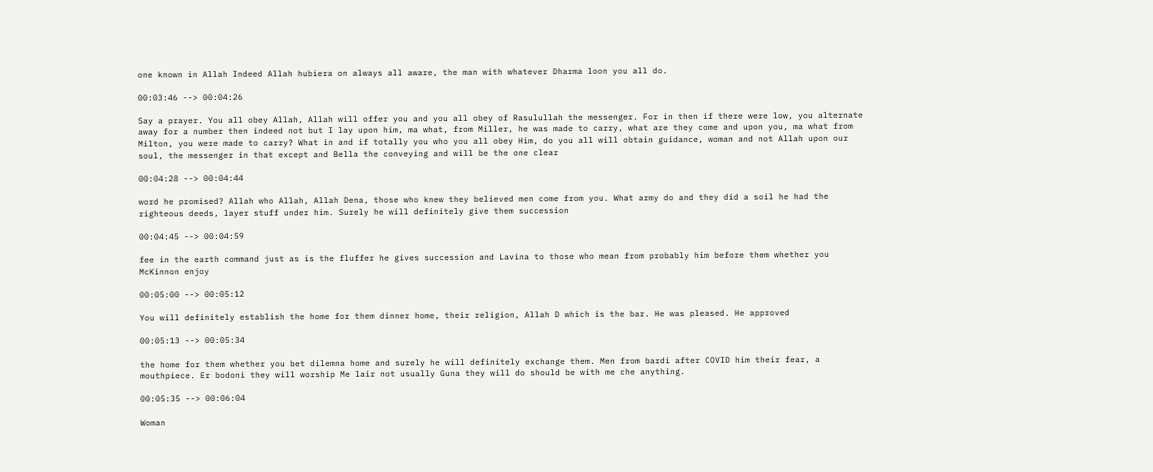one known in Allah Indeed Allah hubiera on always all aware, the man with whatever Dharma loon you all do.

00:03:46 --> 00:04:26

Say a prayer. You all obey Allah, Allah will offer you and you all obey of Rasulullah the messenger. For in then if there were low, you alternate away for a number then indeed not but I lay upon him, ma what, from Miller, he was made to carry, what are they come and upon you, ma what from Milton, you were made to carry? What in and if totally you who you all obey Him, do you all will obtain guidance, woman and not Allah upon our soul, the messenger in that except and Bella the conveying and will be the one clear

00:04:28 --> 00:04:44

word he promised? Allah who Allah, Allah Dena, those who knew they believed men come from you. What army do and they did a soil he had the righteous deeds, layer stuff under him. Surely he will definitely give them succession

00:04:45 --> 00:04:59

fee in the earth command just as is the fluffer he gives succession and Lavina to those who mean from probably him before them whether you McKinnon enjoy

00:05:00 --> 00:05:12

You will definitely establish the home for them dinner home, their religion, Allah D which is the bar. He was pleased. He approved

00:05:13 --> 00:05:34

the home for them whether you bet dilemna home and surely he will definitely exchange them. Men from bardi after COVID him their fear, a mouthpiece. Er bodoni they will worship Me lair not usually Guna they will do should be with me che anything.

00:05:35 --> 00:06:04

Woman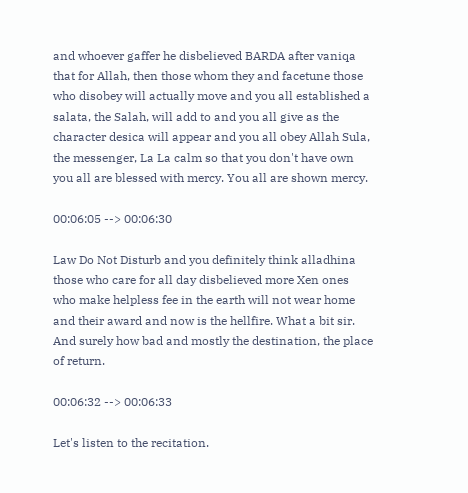and whoever gaffer he disbelieved BARDA after vaniqa that for Allah, then those whom they and facetune those who disobey will actually move and you all established a salata, the Salah, will add to and you all give as the character desica will appear and you all obey Allah Sula, the messenger, La La calm so that you don't have own you all are blessed with mercy. You all are shown mercy.

00:06:05 --> 00:06:30

Law Do Not Disturb and you definitely think alladhina those who care for all day disbelieved more Xen ones who make helpless fee in the earth will not wear home and their award and now is the hellfire. What a bit sir. And surely how bad and mostly the destination, the place of return.

00:06:32 --> 00:06:33

Let's listen to the recitation.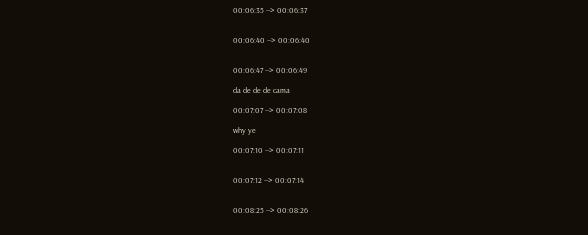00:06:35 --> 00:06:37


00:06:40 --> 00:06:40


00:06:47 --> 00:06:49

da de de de cama

00:07:07 --> 00:07:08

why ye

00:07:10 --> 00:07:11


00:07:12 --> 00:07:14


00:08:25 --> 00:08:26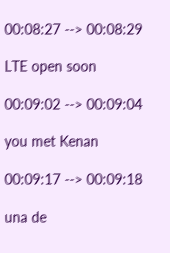00:08:27 --> 00:08:29

LTE open soon

00:09:02 --> 00:09:04

you met Kenan

00:09:17 --> 00:09:18

una de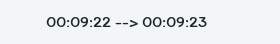00:09:22 --> 00:09:23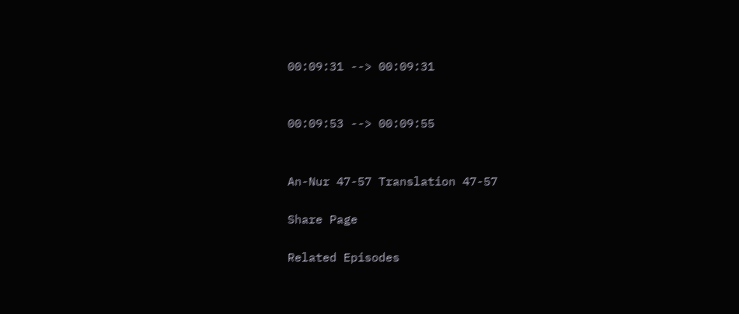00:09:31 --> 00:09:31


00:09:53 --> 00:09:55


An-Nur 47-57 Translation 47-57

Share Page

Related Episodes